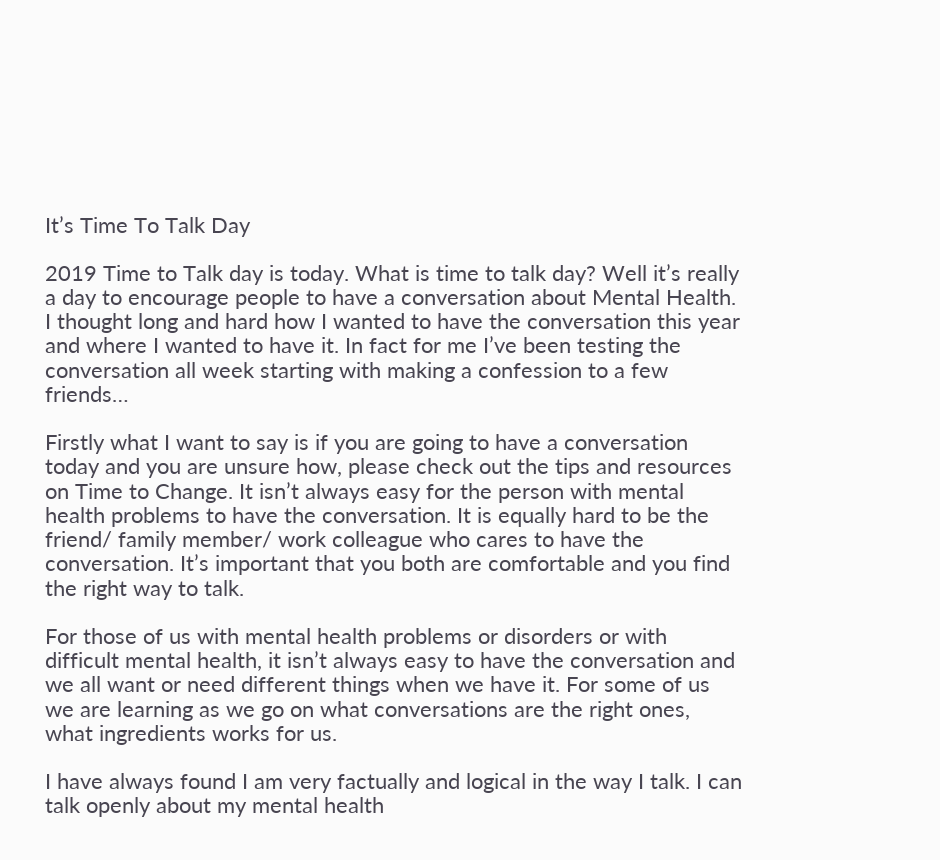It’s Time To Talk Day

2019 Time to Talk day is today. What is time to talk day? Well it’s really a day to encourage people to have a conversation about Mental Health. I thought long and hard how I wanted to have the conversation this year and where I wanted to have it. In fact for me I’ve been testing the conversation all week starting with making a confession to a few friends…

Firstly what I want to say is if you are going to have a conversation today and you are unsure how, please check out the tips and resources on Time to Change. It isn’t always easy for the person with mental health problems to have the conversation. It is equally hard to be the friend/ family member/ work colleague who cares to have the conversation. It’s important that you both are comfortable and you find the right way to talk.

For those of us with mental health problems or disorders or with difficult mental health, it isn’t always easy to have the conversation and we all want or need different things when we have it. For some of us we are learning as we go on what conversations are the right ones, what ingredients works for us.

I have always found I am very factually and logical in the way I talk. I can talk openly about my mental health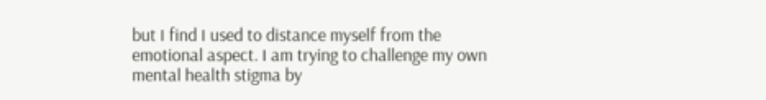but I find I used to distance myself from the emotional aspect. I am trying to challenge my own mental health stigma by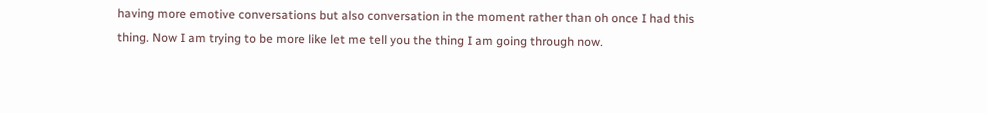having more emotive conversations but also conversation in the moment rather than oh once I had this thing. Now I am trying to be more like let me tell you the thing I am going through now.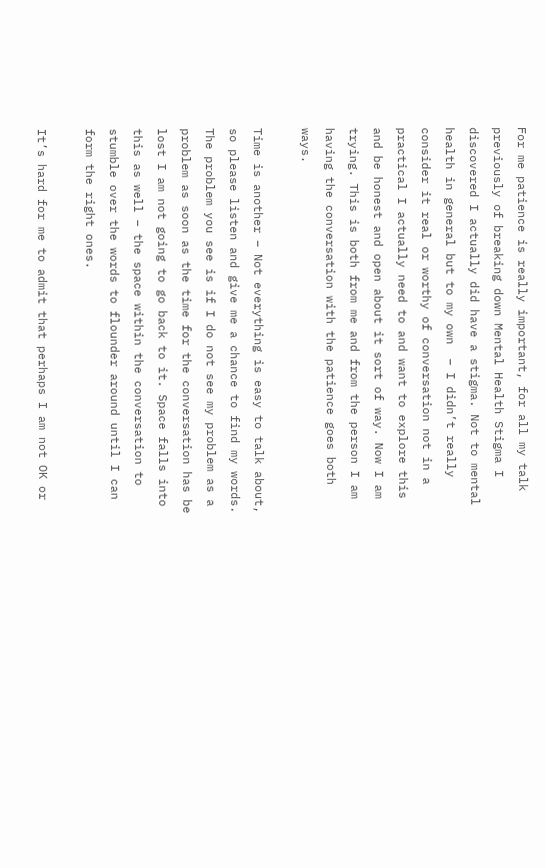For me patience is really important, for all my talk previously of breaking down Mental Health Stigma I discovered I actually did have a stigma. Not to mental health in general but to my own  – I didn’t really consider it real or worthy of conversation not in a practical I actually need to and want to explore this and be honest and open about it sort of way. Now I am trying. This is both from me and from the person I am having the conversation with the patience goes both ways.

Time is another – Not everything is easy to talk about, so please listen and give me a chance to find my words. The problem you see is if I do not see my problem as a problem as soon as the time for the conversation has be lost I am not going to go back to it. Space falls into this as well – the space within the conversation to stumble over the words to flounder around until I can form the right ones.

It’s hard for me to admit that perhaps I am not OK or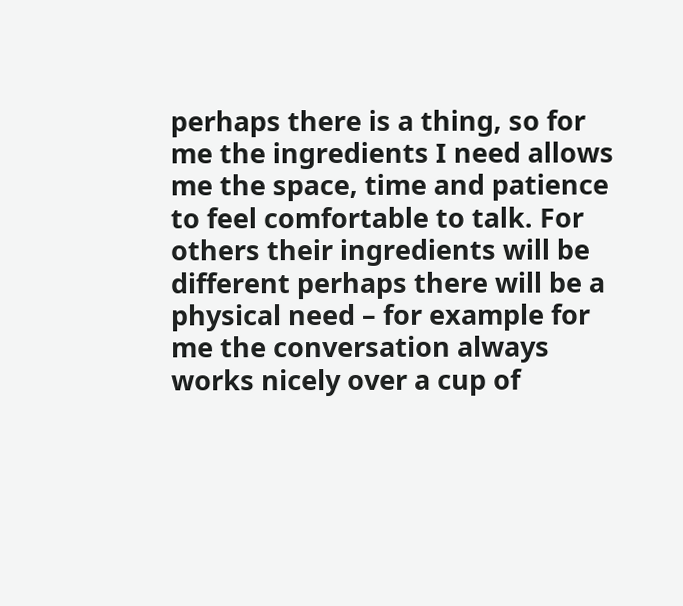perhaps there is a thing, so for me the ingredients I need allows me the space, time and patience to feel comfortable to talk. For others their ingredients will be different perhaps there will be a physical need – for example for me the conversation always works nicely over a cup of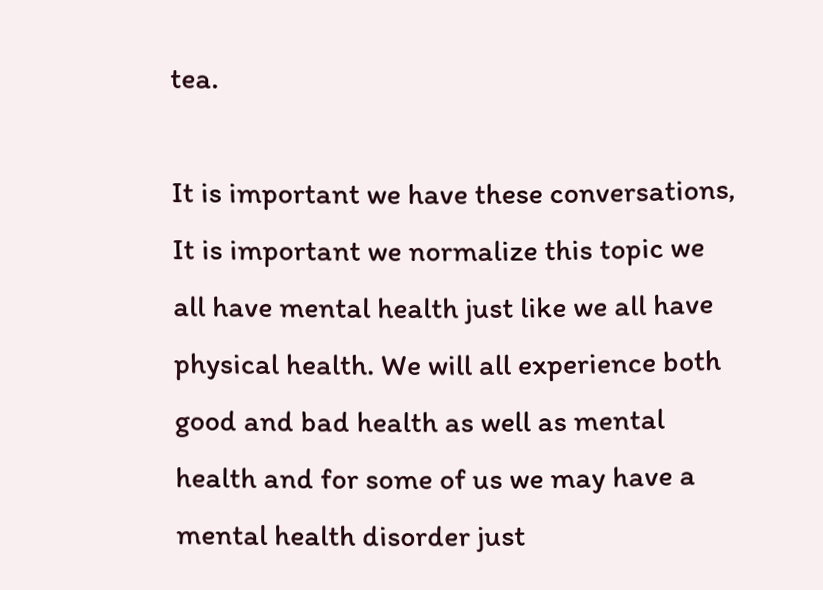tea.

It is important we have these conversations, It is important we normalize this topic we all have mental health just like we all have physical health. We will all experience both good and bad health as well as mental health and for some of us we may have a mental health disorder just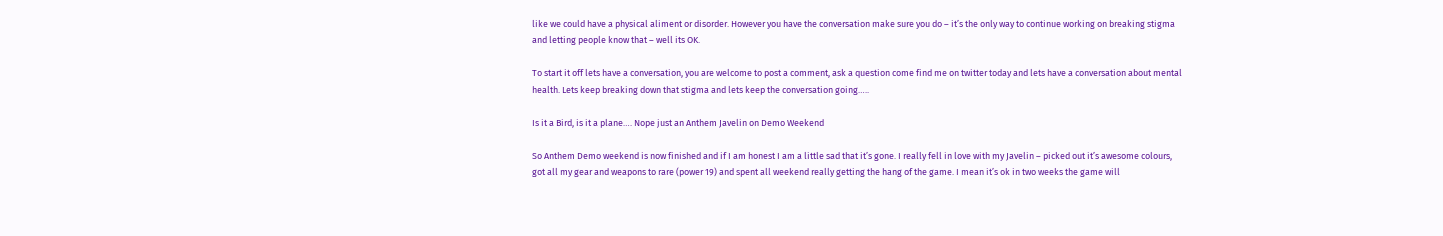like we could have a physical aliment or disorder. However you have the conversation make sure you do – it’s the only way to continue working on breaking stigma and letting people know that – well its OK.

To start it off lets have a conversation, you are welcome to post a comment, ask a question come find me on twitter today and lets have a conversation about mental health. Lets keep breaking down that stigma and lets keep the conversation going…..

Is it a Bird, is it a plane…. Nope just an Anthem Javelin on Demo Weekend

So Anthem Demo weekend is now finished and if I am honest I am a little sad that it’s gone. I really fell in love with my Javelin – picked out it’s awesome colours, got all my gear and weapons to rare (power 19) and spent all weekend really getting the hang of the game. I mean it’s ok in two weeks the game will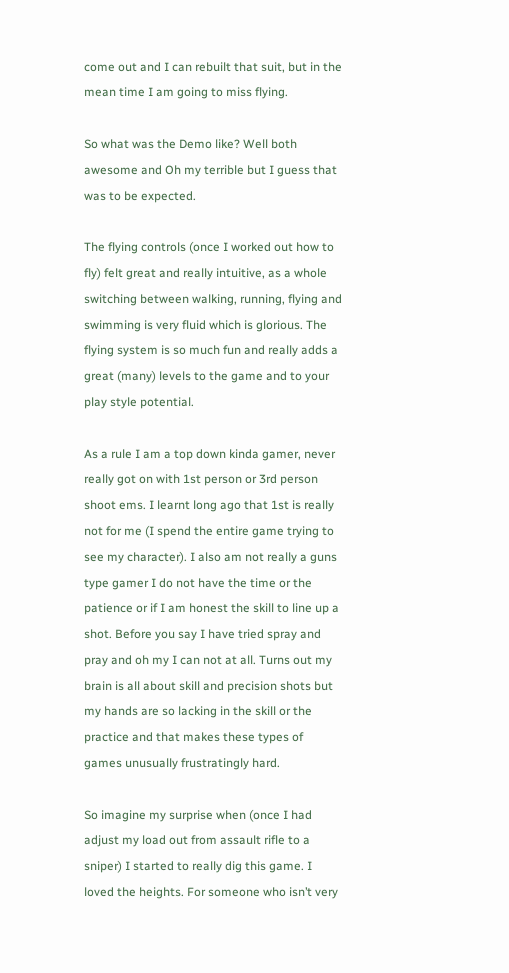come out and I can rebuilt that suit, but in the mean time I am going to miss flying.

So what was the Demo like? Well both awesome and Oh my terrible but I guess that was to be expected.

The flying controls (once I worked out how to fly) felt great and really intuitive, as a whole switching between walking, running, flying and swimming is very fluid which is glorious. The flying system is so much fun and really adds a great (many) levels to the game and to your play style potential.

As a rule I am a top down kinda gamer, never really got on with 1st person or 3rd person shoot ems. I learnt long ago that 1st is really not for me (I spend the entire game trying to see my character). I also am not really a guns type gamer I do not have the time or the patience or if I am honest the skill to line up a shot. Before you say I have tried spray and pray and oh my I can not at all. Turns out my brain is all about skill and precision shots but my hands are so lacking in the skill or the practice and that makes these types of games unusually frustratingly hard.

So imagine my surprise when (once I had adjust my load out from assault rifle to a sniper) I started to really dig this game. I loved the heights. For someone who isn’t very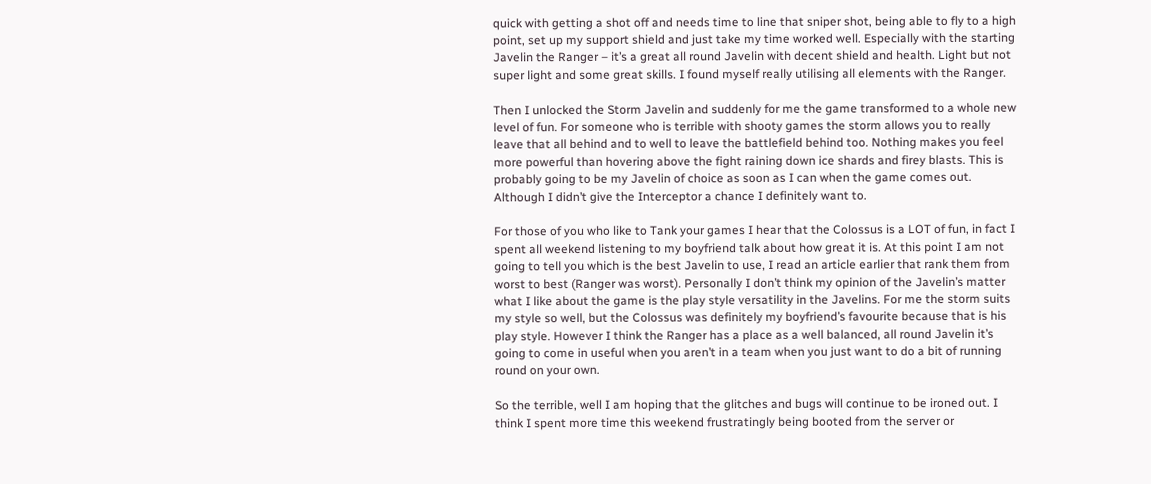quick with getting a shot off and needs time to line that sniper shot, being able to fly to a high point, set up my support shield and just take my time worked well. Especially with the starting Javelin the Ranger – it’s a great all round Javelin with decent shield and health. Light but not super light and some great skills. I found myself really utilising all elements with the Ranger.

Then I unlocked the Storm Javelin and suddenly for me the game transformed to a whole new level of fun. For someone who is terrible with shooty games the storm allows you to really leave that all behind and to well to leave the battlefield behind too. Nothing makes you feel more powerful than hovering above the fight raining down ice shards and firey blasts. This is probably going to be my Javelin of choice as soon as I can when the game comes out. Although I didn’t give the Interceptor a chance I definitely want to.

For those of you who like to Tank your games I hear that the Colossus is a LOT of fun, in fact I spent all weekend listening to my boyfriend talk about how great it is. At this point I am not going to tell you which is the best Javelin to use, I read an article earlier that rank them from worst to best (Ranger was worst). Personally I don’t think my opinion of the Javelin’s matter what I like about the game is the play style versatility in the Javelins. For me the storm suits my style so well, but the Colossus was definitely my boyfriend’s favourite because that is his play style. However I think the Ranger has a place as a well balanced, all round Javelin it’s going to come in useful when you aren’t in a team when you just want to do a bit of running round on your own.

So the terrible, well I am hoping that the glitches and bugs will continue to be ironed out. I think I spent more time this weekend frustratingly being booted from the server or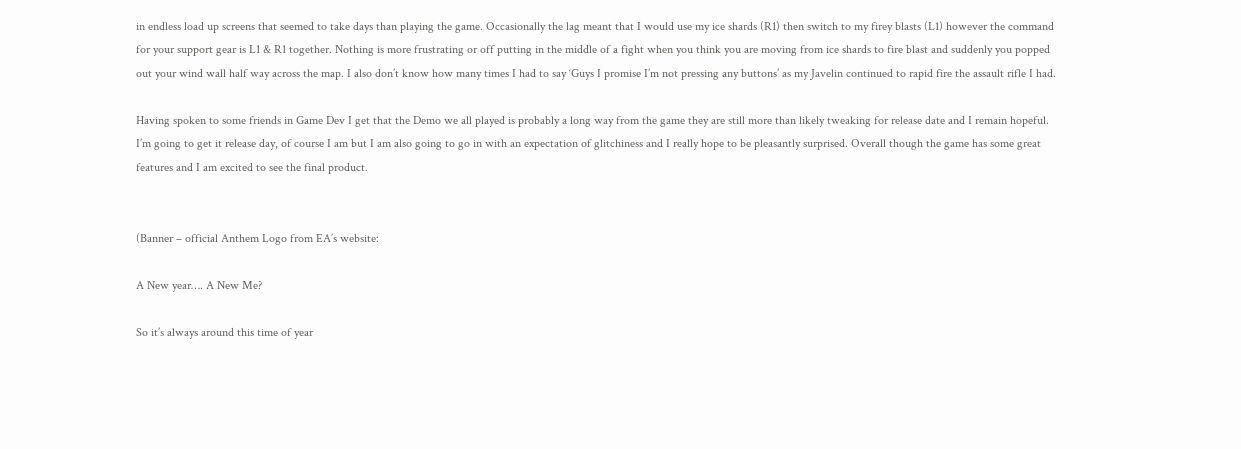in endless load up screens that seemed to take days than playing the game. Occasionally the lag meant that I would use my ice shards (R1) then switch to my firey blasts (L1) however the command for your support gear is L1 & R1 together. Nothing is more frustrating or off putting in the middle of a fight when you think you are moving from ice shards to fire blast and suddenly you popped out your wind wall half way across the map. I also don’t know how many times I had to say ‘Guys I promise I’m not pressing any buttons’ as my Javelin continued to rapid fire the assault rifle I had.

Having spoken to some friends in Game Dev I get that the Demo we all played is probably a long way from the game they are still more than likely tweaking for release date and I remain hopeful. I’m going to get it release day, of course I am but I am also going to go in with an expectation of glitchiness and I really hope to be pleasantly surprised. Overall though the game has some great features and I am excited to see the final product.


(Banner – official Anthem Logo from EA’s website:

A New year…. A New Me?

So it’s always around this time of year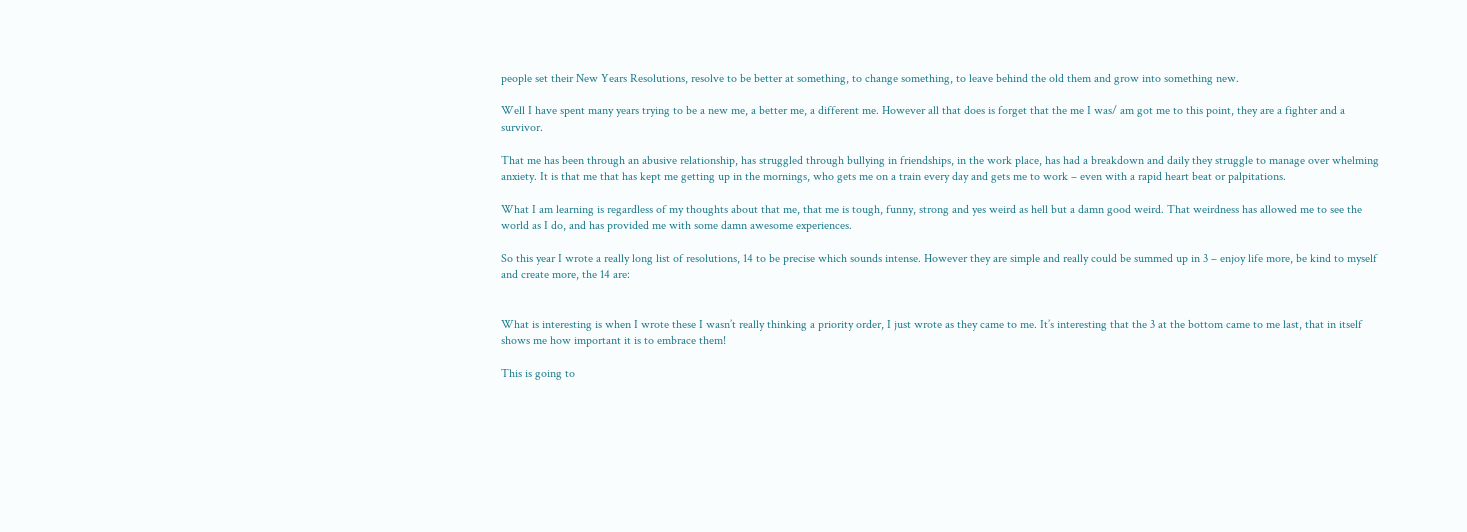people set their New Years Resolutions, resolve to be better at something, to change something, to leave behind the old them and grow into something new.

Well I have spent many years trying to be a new me, a better me, a different me. However all that does is forget that the me I was/ am got me to this point, they are a fighter and a survivor.

That me has been through an abusive relationship, has struggled through bullying in friendships, in the work place, has had a breakdown and daily they struggle to manage over whelming anxiety. It is that me that has kept me getting up in the mornings, who gets me on a train every day and gets me to work – even with a rapid heart beat or palpitations.

What I am learning is regardless of my thoughts about that me, that me is tough, funny, strong and yes weird as hell but a damn good weird. That weirdness has allowed me to see the world as I do, and has provided me with some damn awesome experiences.

So this year I wrote a really long list of resolutions, 14 to be precise which sounds intense. However they are simple and really could be summed up in 3 – enjoy life more, be kind to myself and create more, the 14 are:


What is interesting is when I wrote these I wasn’t really thinking a priority order, I just wrote as they came to me. It’s interesting that the 3 at the bottom came to me last, that in itself shows me how important it is to embrace them!

This is going to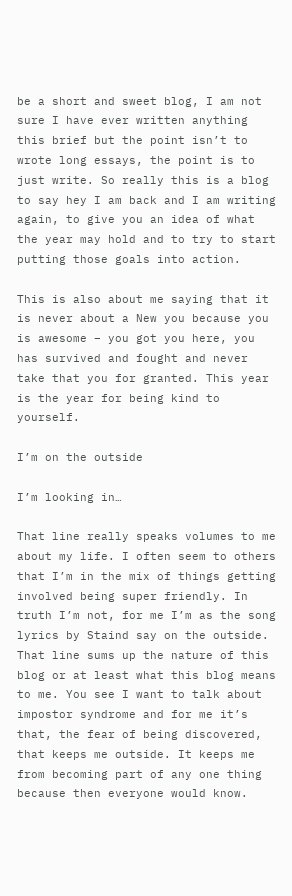be a short and sweet blog, I am not sure I have ever written anything this brief but the point isn’t to wrote long essays, the point is to just write. So really this is a blog to say hey I am back and I am writing again, to give you an idea of what the year may hold and to try to start putting those goals into action.

This is also about me saying that it is never about a New you because you is awesome – you got you here, you has survived and fought and never take that you for granted. This year is the year for being kind to yourself.

I’m on the outside

I’m looking in…

That line really speaks volumes to me about my life. I often seem to others that I’m in the mix of things getting involved being super friendly. In truth I’m not, for me I’m as the song lyrics by Staind say on the outside. That line sums up the nature of this blog or at least what this blog means to me. You see I want to talk about impostor syndrome and for me it’s that, the fear of being discovered, that keeps me outside. It keeps me from becoming part of any one thing because then everyone would know.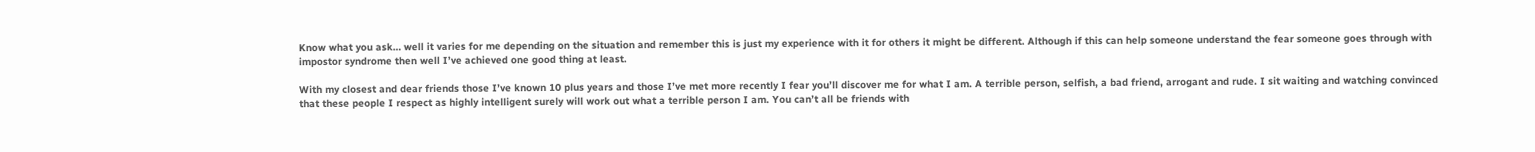Know what you ask… well it varies for me depending on the situation and remember this is just my experience with it for others it might be different. Although if this can help someone understand the fear someone goes through with impostor syndrome then well I’ve achieved one good thing at least.

With my closest and dear friends those I’ve known 10 plus years and those I’ve met more recently I fear you’ll discover me for what I am. A terrible person, selfish, a bad friend, arrogant and rude. I sit waiting and watching convinced that these people I respect as highly intelligent surely will work out what a terrible person I am. You can’t all be friends with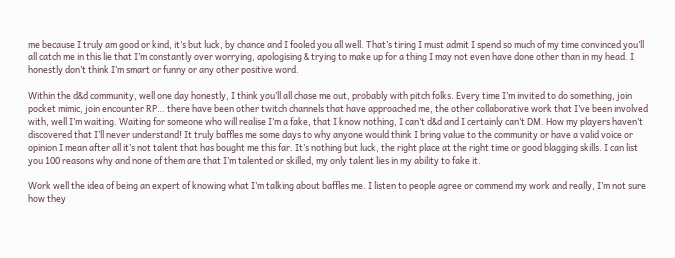me because I truly am good or kind, it’s but luck, by chance and I fooled you all well. That’s tiring I must admit I spend so much of my time convinced you’ll all catch me in this lie that I’m constantly over worrying, apologising & trying to make up for a thing I may not even have done other than in my head. I honestly don’t think I’m smart or funny or any other positive word.

Within the d&d community, well one day honestly, I think you’ll all chase me out, probably with pitch folks. Every time I’m invited to do something, join pocket mimic, join encounter RP… there have been other twitch channels that have approached me, the other collaborative work that I’ve been involved with, well I’m waiting. Waiting for someone who will realise I’m a fake, that I know nothing, I can’t d&d and I certainly can’t DM. How my players haven’t discovered that I’ll never understand! It truly baffles me some days to why anyone would think I bring value to the community or have a valid voice or opinion I mean after all it’s not talent that has bought me this far. It’s nothing but luck, the right place at the right time or good blagging skills. I can list you 100 reasons why and none of them are that I’m talented or skilled, my only talent lies in my ability to fake it.

Work well the idea of being an expert of knowing what I’m talking about baffles me. I listen to people agree or commend my work and really, I’m not sure how they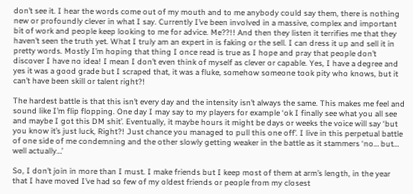don’t see it. I hear the words come out of my mouth and to me anybody could say them, there is nothing new or profoundly clever in what I say. Currently I’ve been involved in a massive, complex and important bit of work and people keep looking to me for advice. Me??!! And then they listen it terrifies me that they haven’t seen the truth yet. What I truly am an expert in is faking or the sell. I can dress it up and sell it in pretty words. Mostly I’m hoping that thing I once read is true as I hope and pray that people don’t discover I have no idea! I mean I don’t even think of myself as clever or capable. Yes, I have a degree and yes it was a good grade but I scraped that, it was a fluke, somehow someone took pity who knows, but it can’t have been skill or talent right?!

The hardest battle is that this isn’t every day and the intensity isn’t always the same. This makes me feel and sound like I’m flip flopping. One day I may say to my players for example ‘ok I finally see what you all see and maybe I got this DM shit’. Eventually, it maybe hours it might be days or weeks the voice will say ‘but you know it’s just luck, Right?! Just chance you managed to pull this one off’. I live in this perpetual battle of one side of me condemning and the other slowly getting weaker in the battle as it stammers ‘no… but… well actually…’

So, I don’t join in more than I must. I make friends but I keep most of them at arm’s length, in the year that I have moved I’ve had so few of my oldest friends or people from my closest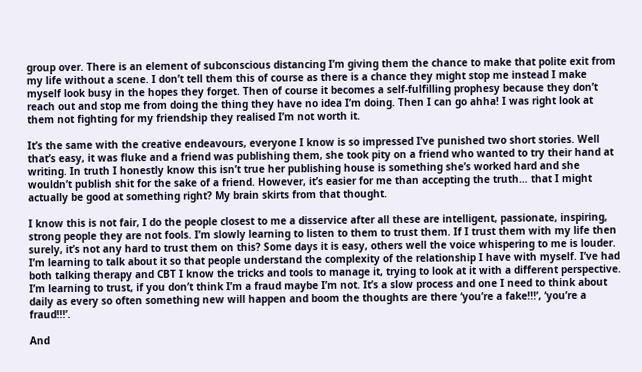group over. There is an element of subconscious distancing I’m giving them the chance to make that polite exit from my life without a scene. I don’t tell them this of course as there is a chance they might stop me instead I make myself look busy in the hopes they forget. Then of course it becomes a self-fulfilling prophesy because they don’t reach out and stop me from doing the thing they have no idea I’m doing. Then I can go ahha! I was right look at them not fighting for my friendship they realised I’m not worth it.

It’s the same with the creative endeavours, everyone I know is so impressed I’ve punished two short stories. Well that’s easy, it was fluke and a friend was publishing them, she took pity on a friend who wanted to try their hand at writing. In truth I honestly know this isn’t true her publishing house is something she’s worked hard and she wouldn’t publish shit for the sake of a friend. However, it’s easier for me than accepting the truth… that I might actually be good at something right? My brain skirts from that thought.

I know this is not fair, I do the people closest to me a disservice after all these are intelligent, passionate, inspiring, strong people they are not fools. I’m slowly learning to listen to them to trust them. If I trust them with my life then surely, it’s not any hard to trust them on this? Some days it is easy, others well the voice whispering to me is louder. I’m learning to talk about it so that people understand the complexity of the relationship I have with myself. I’ve had both talking therapy and CBT I know the tricks and tools to manage it, trying to look at it with a different perspective. I’m learning to trust, if you don’t think I’m a fraud maybe I’m not. It’s a slow process and one I need to think about daily as every so often something new will happen and boom the thoughts are there ‘you’re a fake!!!’, ‘you’re a fraud!!!’.

And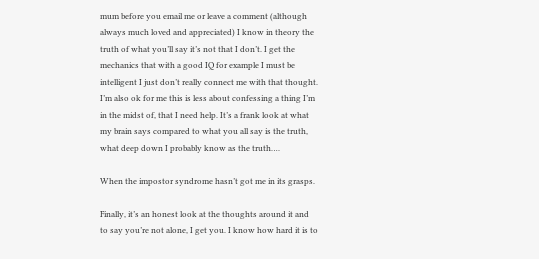mum before you email me or leave a comment (although always much loved and appreciated) I know in theory the truth of what you’ll say it’s not that I don’t. I get the mechanics that with a good IQ for example I must be intelligent I just don’t really connect me with that thought. I’m also ok for me this is less about confessing a thing I’m in the midst of, that I need help. It’s a frank look at what my brain says compared to what you all say is the truth, what deep down I probably know as the truth….

When the impostor syndrome hasn’t got me in its grasps.

Finally, it’s an honest look at the thoughts around it and to say you’re not alone, I get you. I know how hard it is to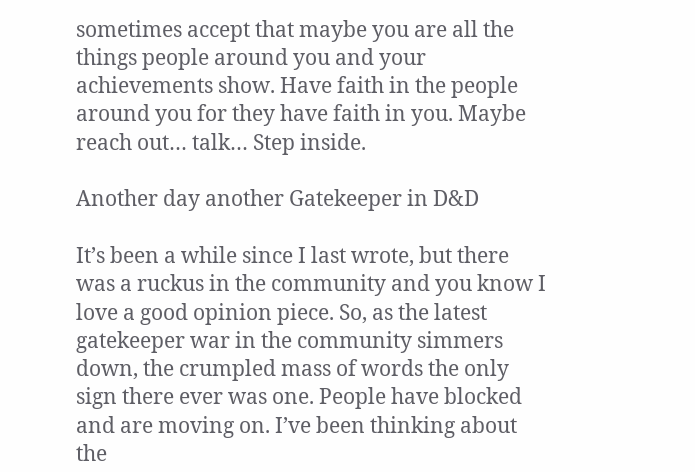sometimes accept that maybe you are all the things people around you and your achievements show. Have faith in the people around you for they have faith in you. Maybe reach out… talk… Step inside.

Another day another Gatekeeper in D&D

It’s been a while since I last wrote, but there was a ruckus in the community and you know I love a good opinion piece. So, as the latest gatekeeper war in the community simmers down, the crumpled mass of words the only sign there ever was one. People have blocked and are moving on. I’ve been thinking about the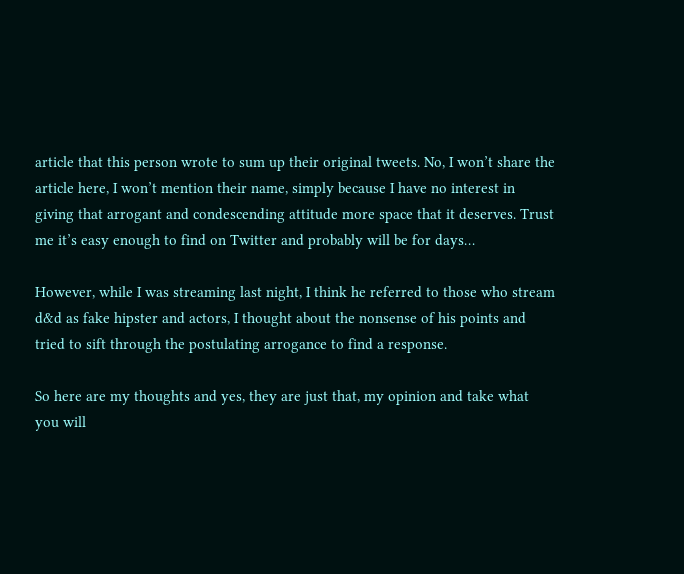article that this person wrote to sum up their original tweets. No, I won’t share the article here, I won’t mention their name, simply because I have no interest in giving that arrogant and condescending attitude more space that it deserves. Trust me it’s easy enough to find on Twitter and probably will be for days…

However, while I was streaming last night, I think he referred to those who stream d&d as fake hipster and actors, I thought about the nonsense of his points and tried to sift through the postulating arrogance to find a response.

So here are my thoughts and yes, they are just that, my opinion and take what you will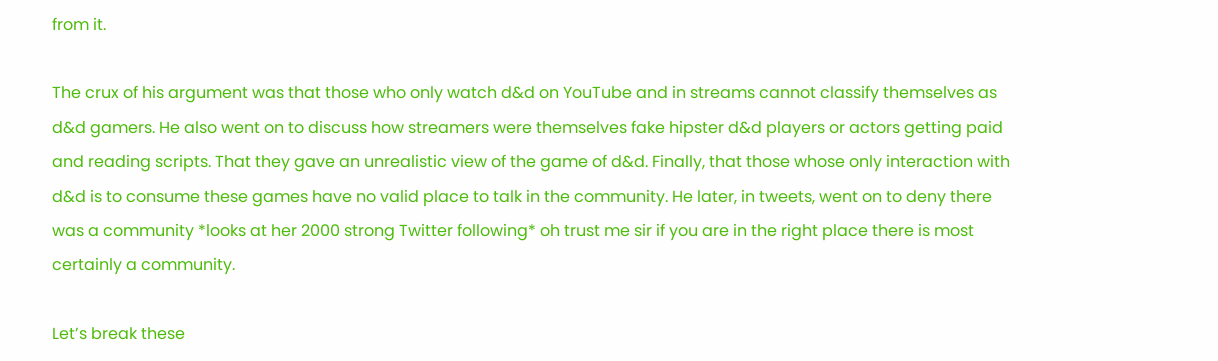from it.

The crux of his argument was that those who only watch d&d on YouTube and in streams cannot classify themselves as d&d gamers. He also went on to discuss how streamers were themselves fake hipster d&d players or actors getting paid and reading scripts. That they gave an unrealistic view of the game of d&d. Finally, that those whose only interaction with d&d is to consume these games have no valid place to talk in the community. He later, in tweets, went on to deny there was a community *looks at her 2000 strong Twitter following* oh trust me sir if you are in the right place there is most certainly a community.

Let’s break these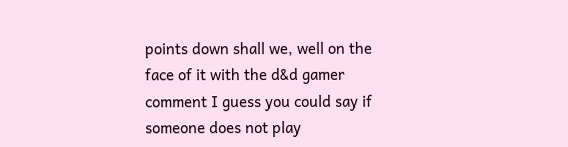points down shall we, well on the face of it with the d&d gamer comment I guess you could say if someone does not play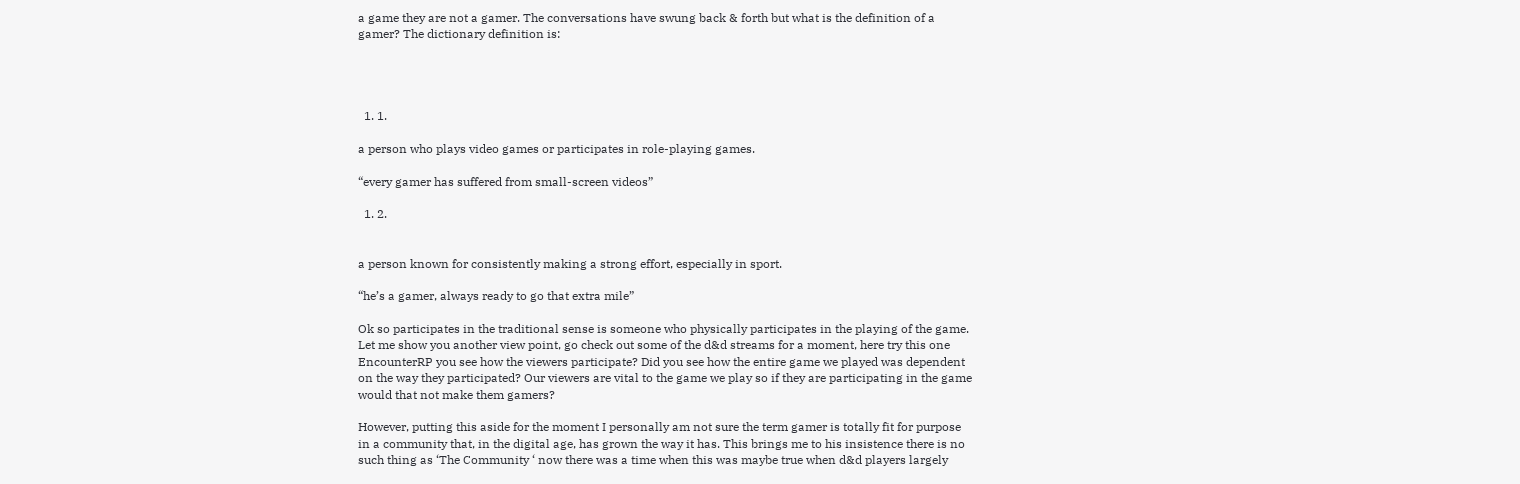a game they are not a gamer. The conversations have swung back & forth but what is the definition of a gamer? The dictionary definition is:




  1. 1.

a person who plays video games or participates in role-playing games.

“every gamer has suffered from small-screen videos”

  1. 2.


a person known for consistently making a strong effort, especially in sport.

“he’s a gamer, always ready to go that extra mile”

Ok so participates in the traditional sense is someone who physically participates in the playing of the game. Let me show you another view point, go check out some of the d&d streams for a moment, here try this one EncounterRP you see how the viewers participate? Did you see how the entire game we played was dependent on the way they participated? Our viewers are vital to the game we play so if they are participating in the game would that not make them gamers?

However, putting this aside for the moment I personally am not sure the term gamer is totally fit for purpose in a community that, in the digital age, has grown the way it has. This brings me to his insistence there is no such thing as ‘The Community ‘ now there was a time when this was maybe true when d&d players largely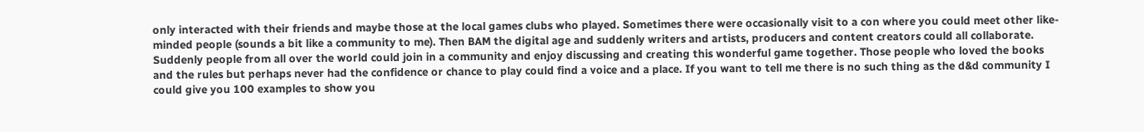only interacted with their friends and maybe those at the local games clubs who played. Sometimes there were occasionally visit to a con where you could meet other like-minded people (sounds a bit like a community to me). Then BAM the digital age and suddenly writers and artists, producers and content creators could all collaborate. Suddenly people from all over the world could join in a community and enjoy discussing and creating this wonderful game together. Those people who loved the books and the rules but perhaps never had the confidence or chance to play could find a voice and a place. If you want to tell me there is no such thing as the d&d community I could give you 100 examples to show you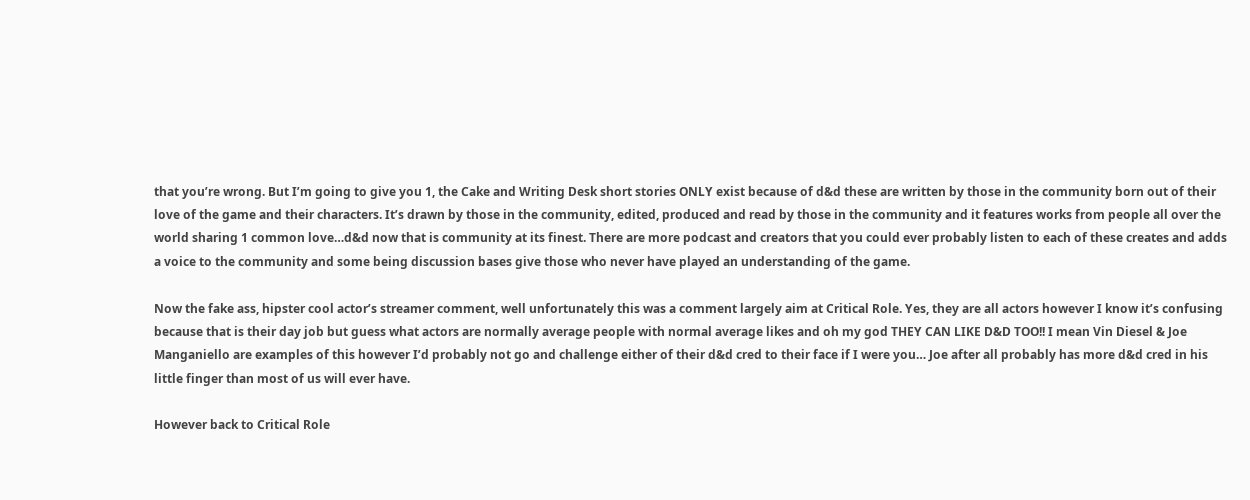that you’re wrong. But I’m going to give you 1, the Cake and Writing Desk short stories ONLY exist because of d&d these are written by those in the community born out of their love of the game and their characters. It’s drawn by those in the community, edited, produced and read by those in the community and it features works from people all over the world sharing 1 common love…d&d now that is community at its finest. There are more podcast and creators that you could ever probably listen to each of these creates and adds a voice to the community and some being discussion bases give those who never have played an understanding of the game.

Now the fake ass, hipster cool actor’s streamer comment, well unfortunately this was a comment largely aim at Critical Role. Yes, they are all actors however I know it’s confusing because that is their day job but guess what actors are normally average people with normal average likes and oh my god THEY CAN LIKE D&D TOO!! I mean Vin Diesel & Joe Manganiello are examples of this however I’d probably not go and challenge either of their d&d cred to their face if I were you… Joe after all probably has more d&d cred in his little finger than most of us will ever have.

However back to Critical Role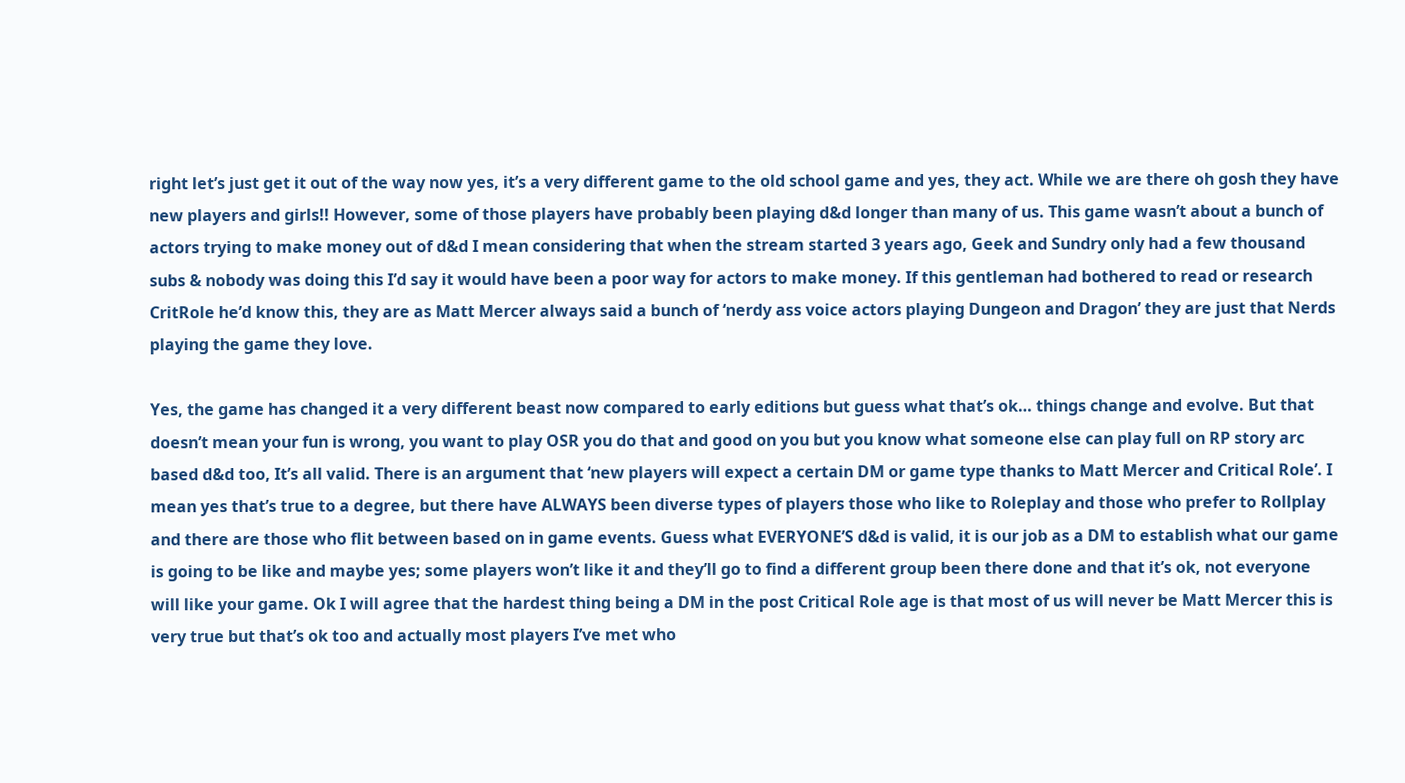right let’s just get it out of the way now yes, it’s a very different game to the old school game and yes, they act. While we are there oh gosh they have new players and girls!! However, some of those players have probably been playing d&d longer than many of us. This game wasn’t about a bunch of actors trying to make money out of d&d I mean considering that when the stream started 3 years ago, Geek and Sundry only had a few thousand subs & nobody was doing this I’d say it would have been a poor way for actors to make money. If this gentleman had bothered to read or research CritRole he’d know this, they are as Matt Mercer always said a bunch of ‘nerdy ass voice actors playing Dungeon and Dragon’ they are just that Nerds playing the game they love.

Yes, the game has changed it a very different beast now compared to early editions but guess what that’s ok… things change and evolve. But that doesn’t mean your fun is wrong, you want to play OSR you do that and good on you but you know what someone else can play full on RP story arc based d&d too, It’s all valid. There is an argument that ‘new players will expect a certain DM or game type thanks to Matt Mercer and Critical Role’. I mean yes that’s true to a degree, but there have ALWAYS been diverse types of players those who like to Roleplay and those who prefer to Rollplay and there are those who flit between based on in game events. Guess what EVERYONE’S d&d is valid, it is our job as a DM to establish what our game is going to be like and maybe yes; some players won’t like it and they’ll go to find a different group been there done and that it’s ok, not everyone will like your game. Ok I will agree that the hardest thing being a DM in the post Critical Role age is that most of us will never be Matt Mercer this is very true but that’s ok too and actually most players I’ve met who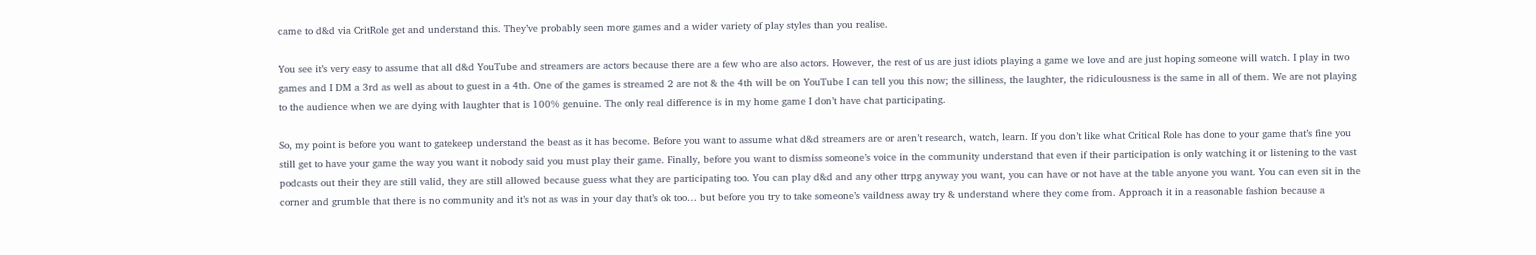came to d&d via CritRole get and understand this. They’ve probably seen more games and a wider variety of play styles than you realise.

You see it’s very easy to assume that all d&d YouTube and streamers are actors because there are a few who are also actors. However, the rest of us are just idiots playing a game we love and are just hoping someone will watch. I play in two games and I DM a 3rd as well as about to guest in a 4th. One of the games is streamed 2 are not & the 4th will be on YouTube I can tell you this now; the silliness, the laughter, the ridiculousness is the same in all of them. We are not playing to the audience when we are dying with laughter that is 100% genuine. The only real difference is in my home game I don’t have chat participating.

So, my point is before you want to gatekeep understand the beast as it has become. Before you want to assume what d&d streamers are or aren’t research, watch, learn. If you don’t like what Critical Role has done to your game that’s fine you still get to have your game the way you want it nobody said you must play their game. Finally, before you want to dismiss someone’s voice in the community understand that even if their participation is only watching it or listening to the vast podcasts out their they are still valid, they are still allowed because guess what they are participating too. You can play d&d and any other ttrpg anyway you want, you can have or not have at the table anyone you want. You can even sit in the corner and grumble that there is no community and it’s not as was in your day that’s ok too… but before you try to take someone’s vaildness away try & understand where they come from. Approach it in a reasonable fashion because a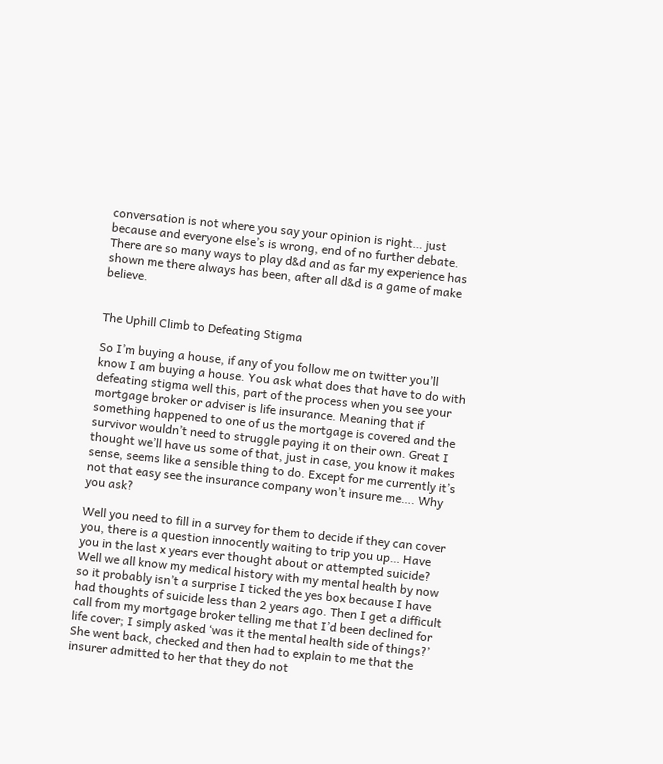conversation is not where you say your opinion is right… just because and everyone else’s is wrong, end of no further debate. There are so many ways to play d&d and as far my experience has shown me there always has been, after all d&d is a game of make believe.


The Uphill Climb to Defeating Stigma

So I’m buying a house, if any of you follow me on twitter you’ll know I am buying a house. You ask what does that have to do with defeating stigma well this, part of the process when you see your mortgage broker or adviser is life insurance. Meaning that if something happened to one of us the mortgage is covered and the survivor wouldn’t need to struggle paying it on their own. Great I thought we’ll have us some of that, just in case, you know it makes sense, seems like a sensible thing to do. Except for me currently it’s not that easy see the insurance company won’t insure me…. Why you ask?

Well you need to fill in a survey for them to decide if they can cover you, there is a question innocently waiting to trip you up… Have you in the last x years ever thought about or attempted suicide? Well we all know my medical history with my mental health by now so it probably isn’t a surprise I ticked the yes box because I have had thoughts of suicide less than 2 years ago. Then I get a difficult call from my mortgage broker telling me that I’d been declined for life cover; I simply asked ‘was it the mental health side of things?’ She went back, checked and then had to explain to me that the insurer admitted to her that they do not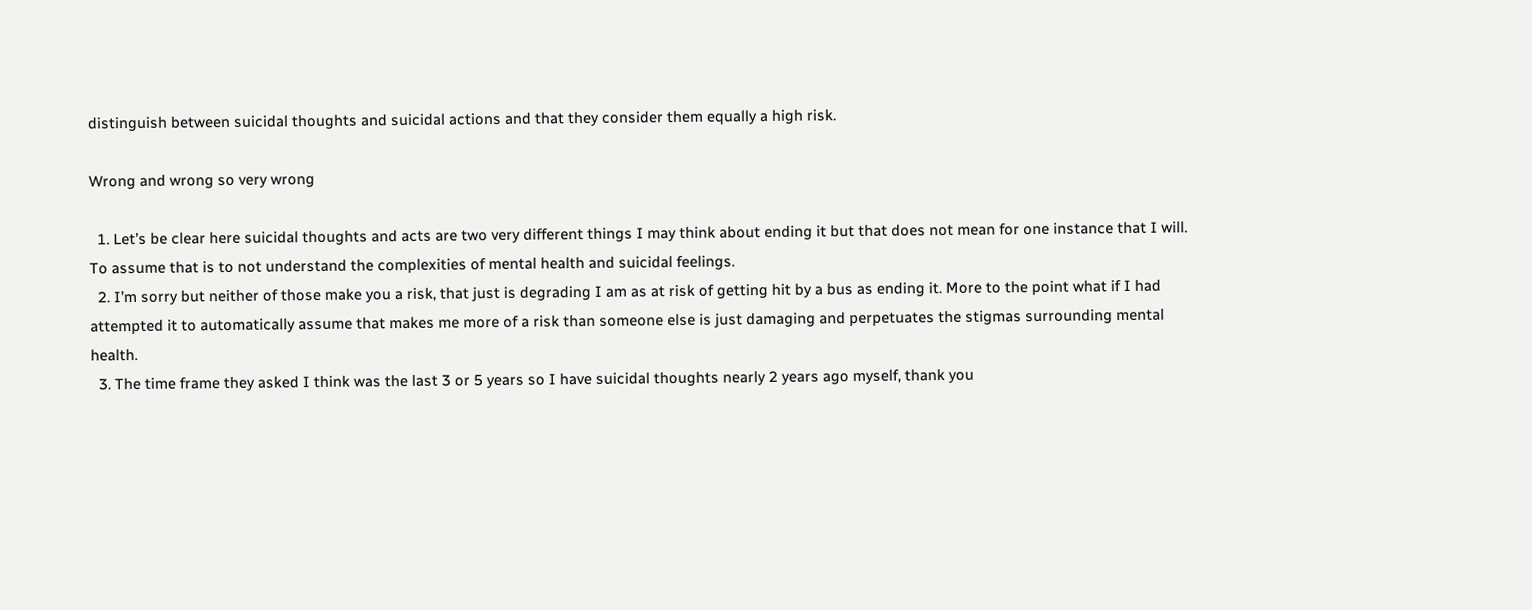distinguish between suicidal thoughts and suicidal actions and that they consider them equally a high risk.

Wrong and wrong so very wrong

  1. Let’s be clear here suicidal thoughts and acts are two very different things I may think about ending it but that does not mean for one instance that I will. To assume that is to not understand the complexities of mental health and suicidal feelings.
  2. I’m sorry but neither of those make you a risk, that just is degrading I am as at risk of getting hit by a bus as ending it. More to the point what if I had attempted it to automatically assume that makes me more of a risk than someone else is just damaging and perpetuates the stigmas surrounding mental health.
  3. The time frame they asked I think was the last 3 or 5 years so I have suicidal thoughts nearly 2 years ago myself, thank you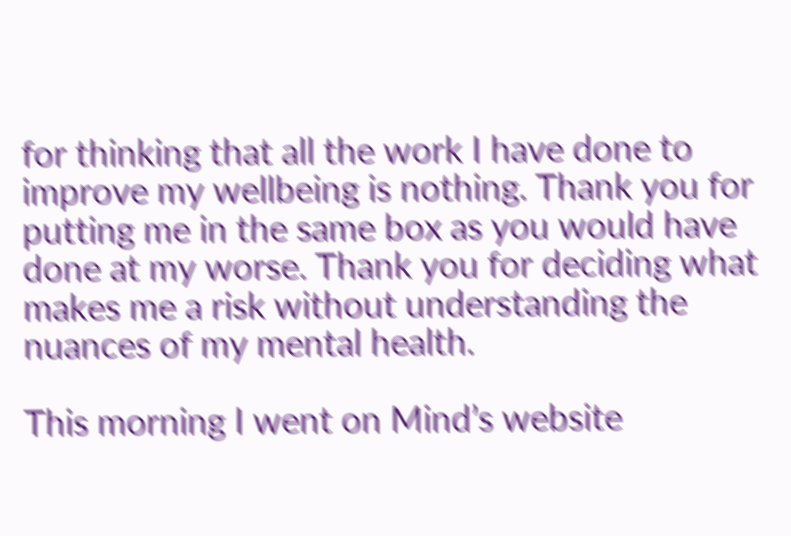for thinking that all the work I have done to improve my wellbeing is nothing. Thank you for putting me in the same box as you would have done at my worse. Thank you for deciding what makes me a risk without understanding the nuances of my mental health.

This morning I went on Mind’s website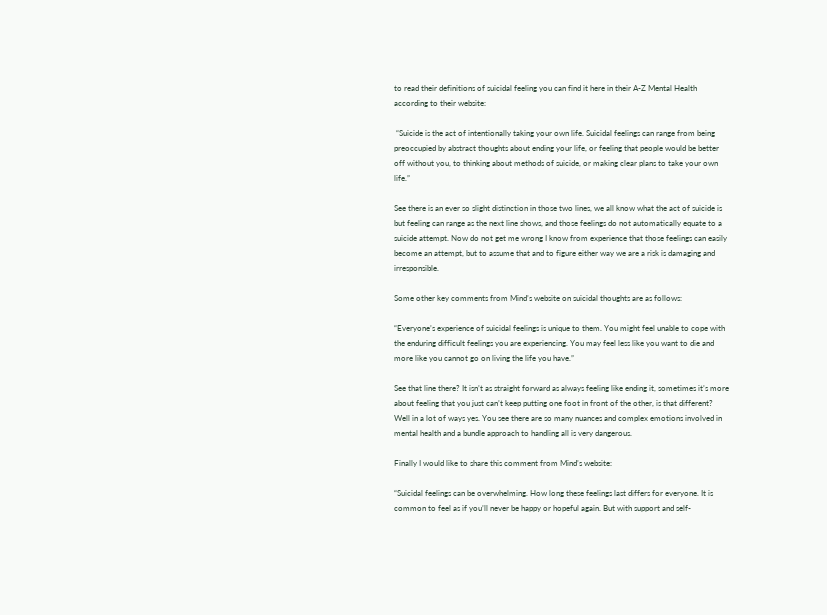to read their definitions of suicidal feeling you can find it here in their A-Z Mental Health according to their website:

 “Suicide is the act of intentionally taking your own life. Suicidal feelings can range from being preoccupied by abstract thoughts about ending your life, or feeling that people would be better off without you, to thinking about methods of suicide, or making clear plans to take your own life.”

See there is an ever so slight distinction in those two lines, we all know what the act of suicide is but feeling can range as the next line shows, and those feelings do not automatically equate to a suicide attempt. Now do not get me wrong I know from experience that those feelings can easily become an attempt, but to assume that and to figure either way we are a risk is damaging and irresponsible.

Some other key comments from Mind’s website on suicidal thoughts are as follows:

“Everyone’s experience of suicidal feelings is unique to them. You might feel unable to cope with the enduring difficult feelings you are experiencing. You may feel less like you want to die and more like you cannot go on living the life you have.”

See that line there? It isn’t as straight forward as always feeling like ending it, sometimes it’s more about feeling that you just can’t keep putting one foot in front of the other, is that different? Well in a lot of ways yes. You see there are so many nuances and complex emotions involved in mental health and a bundle approach to handling all is very dangerous.

Finally I would like to share this comment from Mind’s website:

“Suicidal feelings can be overwhelming. How long these feelings last differs for everyone. It is common to feel as if you’ll never be happy or hopeful again. But with support and self-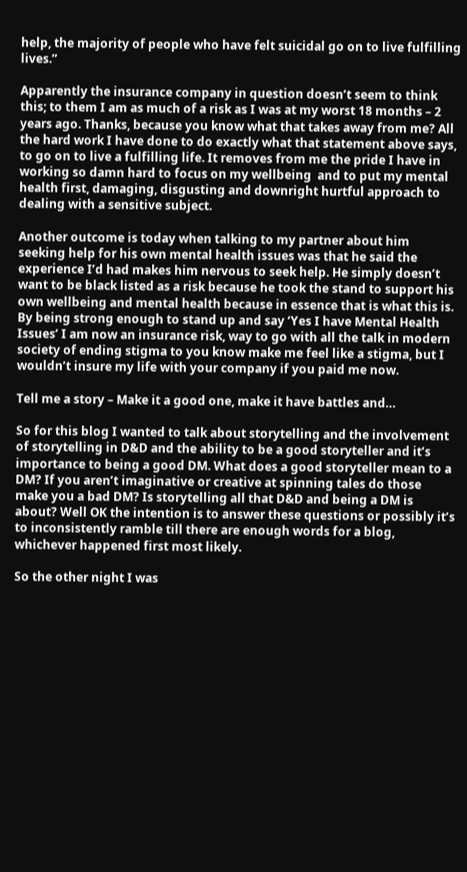help, the majority of people who have felt suicidal go on to live fulfilling lives.”

Apparently the insurance company in question doesn’t seem to think this; to them I am as much of a risk as I was at my worst 18 months – 2 years ago. Thanks, because you know what that takes away from me? All the hard work I have done to do exactly what that statement above says, to go on to live a fulfilling life. It removes from me the pride I have in working so damn hard to focus on my wellbeing  and to put my mental health first, damaging, disgusting and downright hurtful approach to dealing with a sensitive subject.

Another outcome is today when talking to my partner about him seeking help for his own mental health issues was that he said the experience I’d had makes him nervous to seek help. He simply doesn’t want to be black listed as a risk because he took the stand to support his own wellbeing and mental health because in essence that is what this is. By being strong enough to stand up and say ‘Yes I have Mental Health Issues’ I am now an insurance risk, way to go with all the talk in modern society of ending stigma to you know make me feel like a stigma, but I wouldn’t insure my life with your company if you paid me now.

Tell me a story – Make it a good one, make it have battles and…

So for this blog I wanted to talk about storytelling and the involvement of storytelling in D&D and the ability to be a good storyteller and it’s importance to being a good DM. What does a good storyteller mean to a DM? If you aren’t imaginative or creative at spinning tales do those make you a bad DM? Is storytelling all that D&D and being a DM is about? Well OK the intention is to answer these questions or possibly it’s to inconsistently ramble till there are enough words for a blog, whichever happened first most likely.

So the other night I was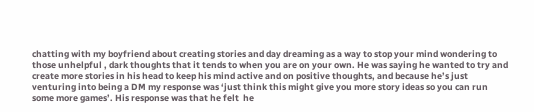chatting with my boyfriend about creating stories and day dreaming as a way to stop your mind wondering to those unhelpful , dark thoughts that it tends to when you are on your own. He was saying he wanted to try and create more stories in his head to keep his mind active and on positive thoughts, and because he’s just venturing into being a DM my response was ‘just think this might give you more story ideas so you can run some more games’. His response was that he felt  he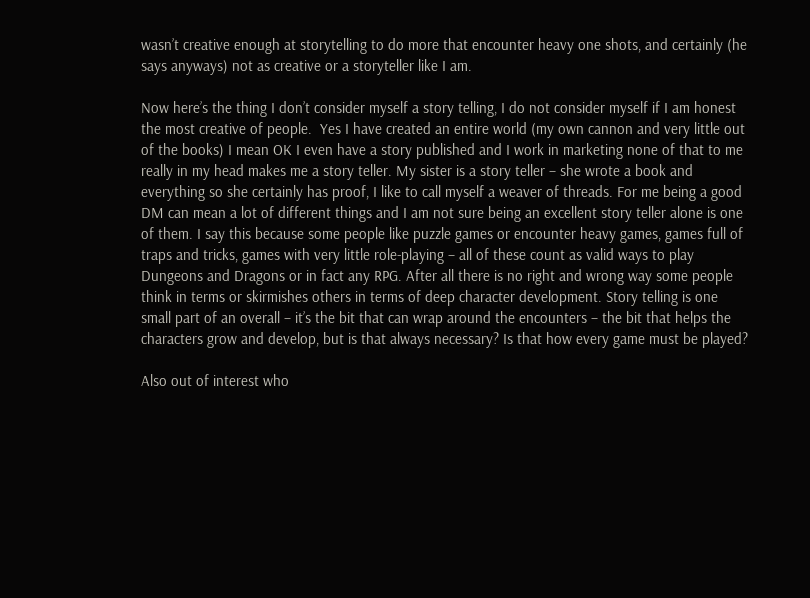wasn’t creative enough at storytelling to do more that encounter heavy one shots, and certainly (he says anyways) not as creative or a storyteller like I am.

Now here’s the thing I don’t consider myself a story telling, I do not consider myself if I am honest the most creative of people.  Yes I have created an entire world (my own cannon and very little out of the books) I mean OK I even have a story published and I work in marketing none of that to me really in my head makes me a story teller. My sister is a story teller – she wrote a book and everything so she certainly has proof, I like to call myself a weaver of threads. For me being a good DM can mean a lot of different things and I am not sure being an excellent story teller alone is one of them. I say this because some people like puzzle games or encounter heavy games, games full of traps and tricks, games with very little role-playing – all of these count as valid ways to play Dungeons and Dragons or in fact any RPG. After all there is no right and wrong way some people think in terms or skirmishes others in terms of deep character development. Story telling is one small part of an overall – it’s the bit that can wrap around the encounters – the bit that helps the characters grow and develop, but is that always necessary? Is that how every game must be played?

Also out of interest who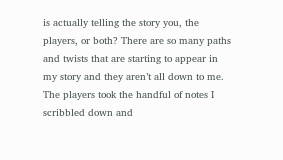is actually telling the story you, the players, or both? There are so many paths and twists that are starting to appear in my story and they aren’t all down to me. The players took the handful of notes I scribbled down and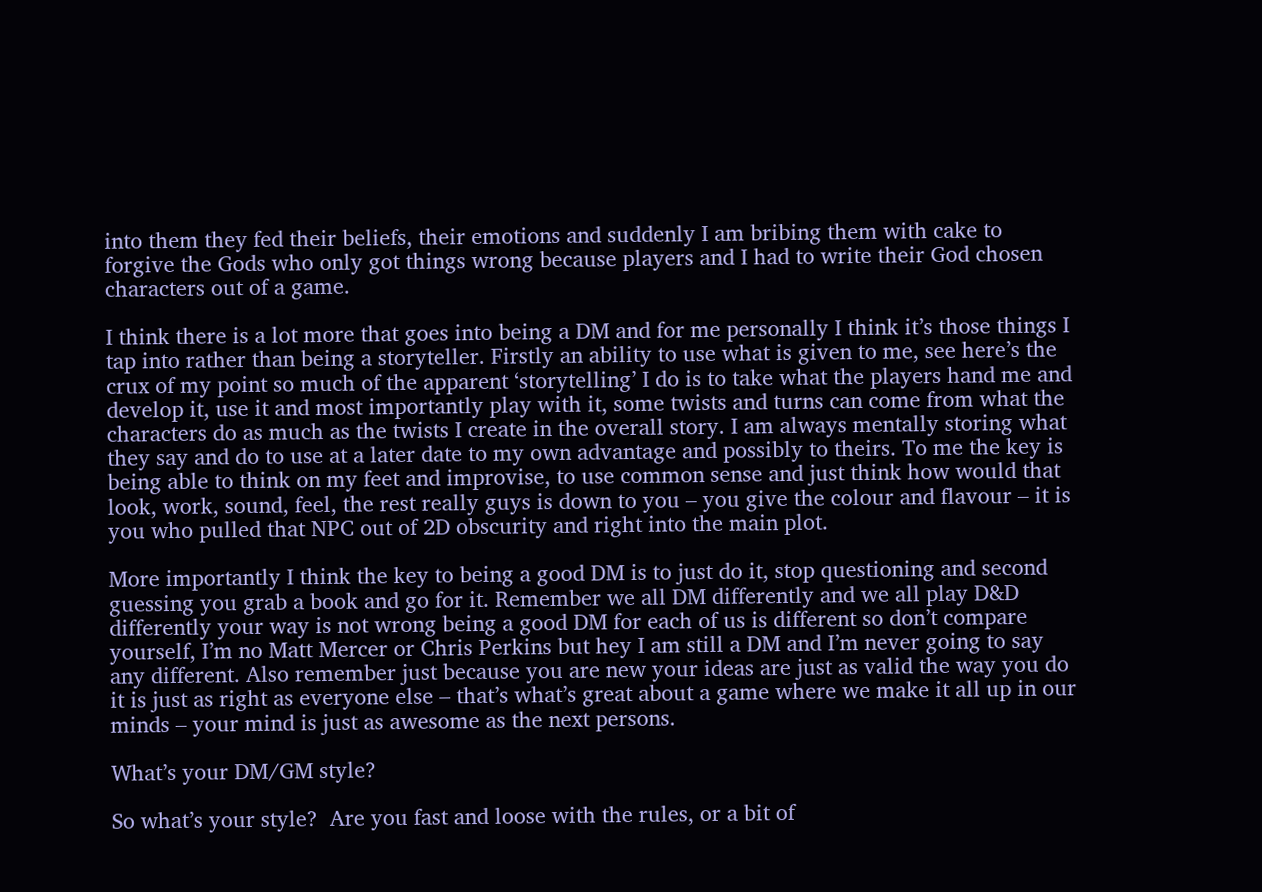into them they fed their beliefs, their emotions and suddenly I am bribing them with cake to forgive the Gods who only got things wrong because players and I had to write their God chosen characters out of a game.

I think there is a lot more that goes into being a DM and for me personally I think it’s those things I tap into rather than being a storyteller. Firstly an ability to use what is given to me, see here’s the crux of my point so much of the apparent ‘storytelling’ I do is to take what the players hand me and develop it, use it and most importantly play with it, some twists and turns can come from what the characters do as much as the twists I create in the overall story. I am always mentally storing what they say and do to use at a later date to my own advantage and possibly to theirs. To me the key is being able to think on my feet and improvise, to use common sense and just think how would that look, work, sound, feel, the rest really guys is down to you – you give the colour and flavour – it is you who pulled that NPC out of 2D obscurity and right into the main plot.

More importantly I think the key to being a good DM is to just do it, stop questioning and second guessing you grab a book and go for it. Remember we all DM differently and we all play D&D differently your way is not wrong being a good DM for each of us is different so don’t compare yourself, I’m no Matt Mercer or Chris Perkins but hey I am still a DM and I’m never going to say any different. Also remember just because you are new your ideas are just as valid the way you do it is just as right as everyone else – that’s what’s great about a game where we make it all up in our minds – your mind is just as awesome as the next persons.

What’s your DM/GM style?

So what’s your style?  Are you fast and loose with the rules, or a bit of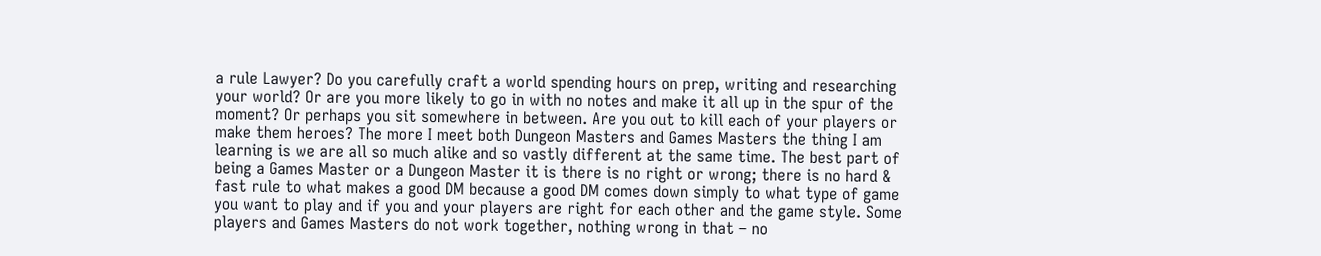a rule Lawyer? Do you carefully craft a world spending hours on prep, writing and researching your world? Or are you more likely to go in with no notes and make it all up in the spur of the moment? Or perhaps you sit somewhere in between. Are you out to kill each of your players or make them heroes? The more I meet both Dungeon Masters and Games Masters the thing I am learning is we are all so much alike and so vastly different at the same time. The best part of being a Games Master or a Dungeon Master it is there is no right or wrong; there is no hard & fast rule to what makes a good DM because a good DM comes down simply to what type of game you want to play and if you and your players are right for each other and the game style. Some players and Games Masters do not work together, nothing wrong in that – no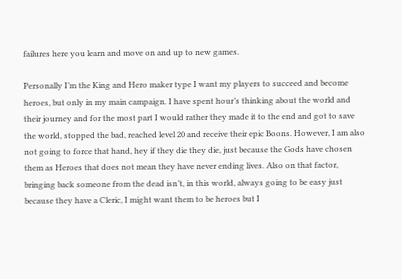failures here you learn and move on and up to new games.

Personally I’m the King and Hero maker type I want my players to succeed and become heroes, but only in my main campaign. I have spent hour’s thinking about the world and their journey and for the most part I would rather they made it to the end and got to save the world, stopped the bad, reached level 20 and receive their epic Boons. However, I am also not going to force that hand, hey if they die they die, just because the Gods have chosen them as Heroes that does not mean they have never ending lives. Also on that factor, bringing back someone from the dead isn’t, in this world, always going to be easy just because they have a Cleric, I might want them to be heroes but I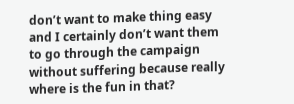don’t want to make thing easy and I certainly don’t want them to go through the campaign without suffering because really where is the fun in that?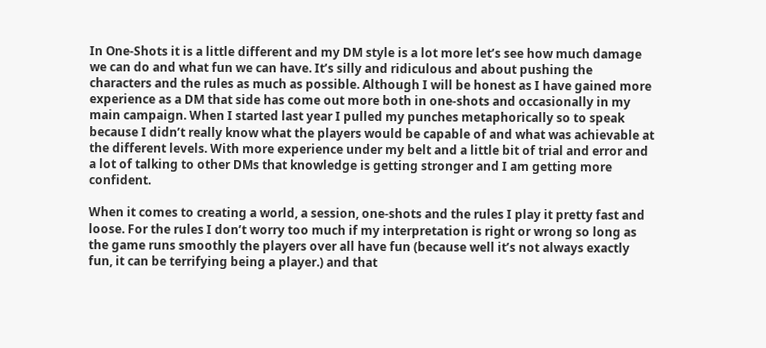In One-Shots it is a little different and my DM style is a lot more let’s see how much damage we can do and what fun we can have. It’s silly and ridiculous and about pushing the characters and the rules as much as possible. Although I will be honest as I have gained more experience as a DM that side has come out more both in one-shots and occasionally in my main campaign. When I started last year I pulled my punches metaphorically so to speak because I didn’t really know what the players would be capable of and what was achievable at the different levels. With more experience under my belt and a little bit of trial and error and a lot of talking to other DMs that knowledge is getting stronger and I am getting more confident.

When it comes to creating a world, a session, one-shots and the rules I play it pretty fast and loose. For the rules I don’t worry too much if my interpretation is right or wrong so long as the game runs smoothly the players over all have fun (because well it’s not always exactly fun, it can be terrifying being a player.) and that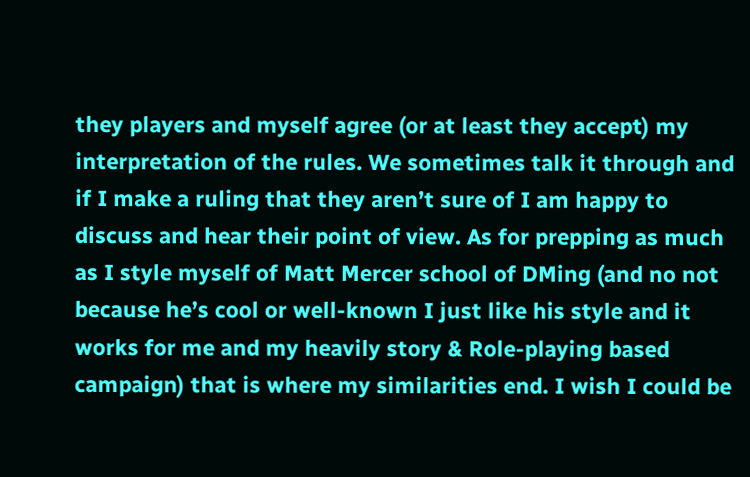they players and myself agree (or at least they accept) my interpretation of the rules. We sometimes talk it through and if I make a ruling that they aren’t sure of I am happy to discuss and hear their point of view. As for prepping as much as I style myself of Matt Mercer school of DMing (and no not because he’s cool or well-known I just like his style and it works for me and my heavily story & Role-playing based campaign) that is where my similarities end. I wish I could be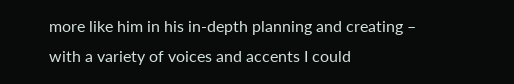more like him in his in-depth planning and creating – with a variety of voices and accents I could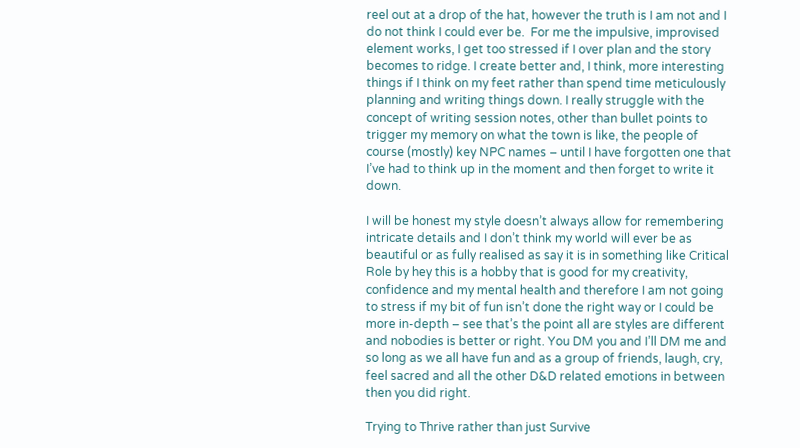reel out at a drop of the hat, however the truth is I am not and I do not think I could ever be.  For me the impulsive, improvised element works, I get too stressed if I over plan and the story becomes to ridge. I create better and, I think, more interesting things if I think on my feet rather than spend time meticulously planning and writing things down. I really struggle with the concept of writing session notes, other than bullet points to trigger my memory on what the town is like, the people of course (mostly) key NPC names – until I have forgotten one that I’ve had to think up in the moment and then forget to write it down.

I will be honest my style doesn’t always allow for remembering intricate details and I don’t think my world will ever be as beautiful or as fully realised as say it is in something like Critical Role by hey this is a hobby that is good for my creativity, confidence and my mental health and therefore I am not going to stress if my bit of fun isn’t done the right way or I could be more in-depth – see that’s the point all are styles are different and nobodies is better or right. You DM you and I’ll DM me and so long as we all have fun and as a group of friends, laugh, cry, feel sacred and all the other D&D related emotions in between then you did right.

Trying to Thrive rather than just Survive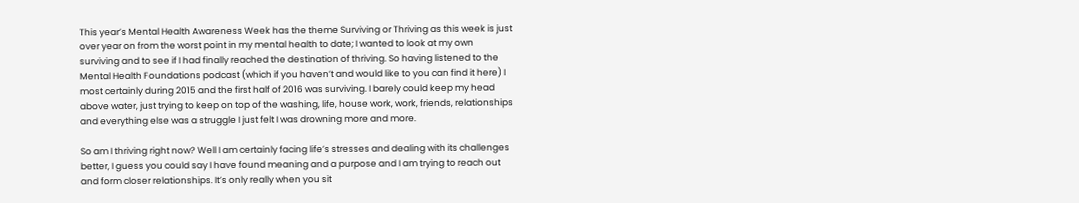This year’s Mental Health Awareness Week has the theme Surviving or Thriving as this week is just over year on from the worst point in my mental health to date; I wanted to look at my own surviving and to see if I had finally reached the destination of thriving. So having listened to the Mental Health Foundations podcast (which if you haven’t and would like to you can find it here) I most certainly during 2015 and the first half of 2016 was surviving. I barely could keep my head above water, just trying to keep on top of the washing, life, house work, work, friends, relationships and everything else was a struggle I just felt I was drowning more and more.

So am I thriving right now? Well I am certainly facing life’s stresses and dealing with its challenges better, I guess you could say I have found meaning and a purpose and I am trying to reach out and form closer relationships. It’s only really when you sit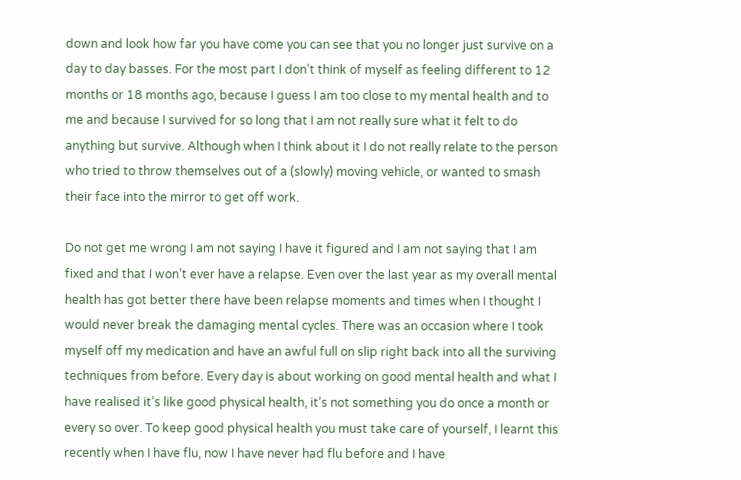down and look how far you have come you can see that you no longer just survive on a day to day basses. For the most part I don’t think of myself as feeling different to 12 months or 18 months ago, because I guess I am too close to my mental health and to me and because I survived for so long that I am not really sure what it felt to do anything but survive. Although when I think about it I do not really relate to the person who tried to throw themselves out of a (slowly) moving vehicle, or wanted to smash their face into the mirror to get off work.

Do not get me wrong I am not saying I have it figured and I am not saying that I am fixed and that I won’t ever have a relapse. Even over the last year as my overall mental health has got better there have been relapse moments and times when I thought I would never break the damaging mental cycles. There was an occasion where I took myself off my medication and have an awful full on slip right back into all the surviving techniques from before. Every day is about working on good mental health and what I have realised it’s like good physical health, it’s not something you do once a month or every so over. To keep good physical health you must take care of yourself, I learnt this recently when I have flu, now I have never had flu before and I have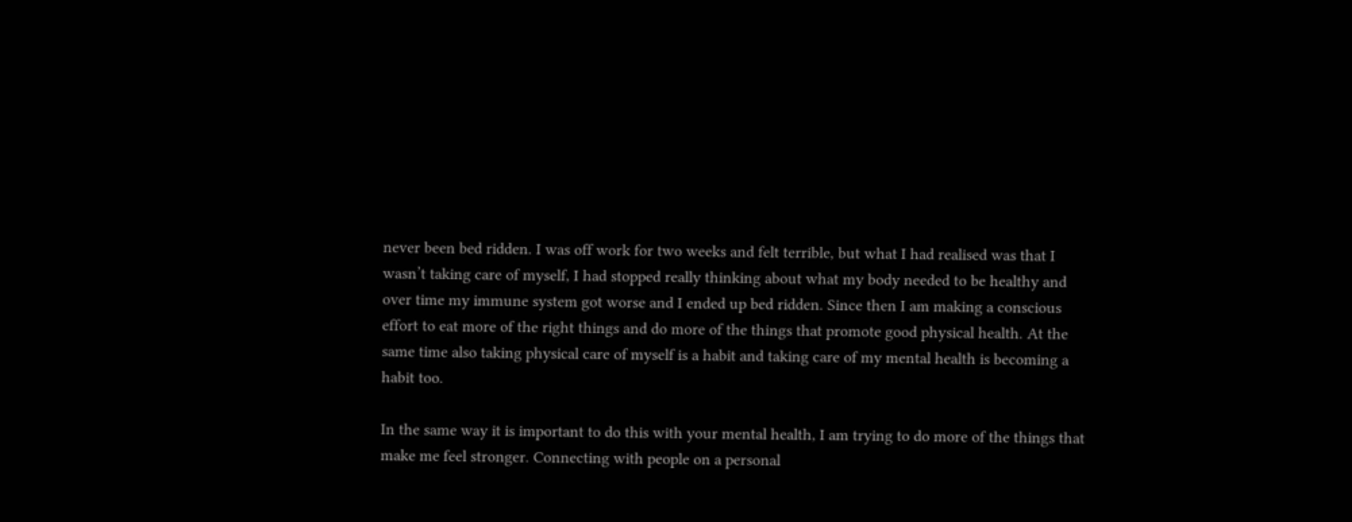never been bed ridden. I was off work for two weeks and felt terrible, but what I had realised was that I wasn’t taking care of myself, I had stopped really thinking about what my body needed to be healthy and over time my immune system got worse and I ended up bed ridden. Since then I am making a conscious effort to eat more of the right things and do more of the things that promote good physical health. At the same time also taking physical care of myself is a habit and taking care of my mental health is becoming a habit too.

In the same way it is important to do this with your mental health, I am trying to do more of the things that make me feel stronger. Connecting with people on a personal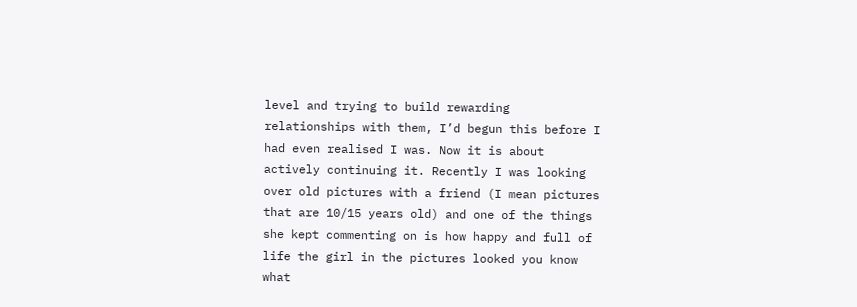level and trying to build rewarding relationships with them, I’d begun this before I had even realised I was. Now it is about actively continuing it. Recently I was looking over old pictures with a friend (I mean pictures that are 10/15 years old) and one of the things she kept commenting on is how happy and full of life the girl in the pictures looked you know what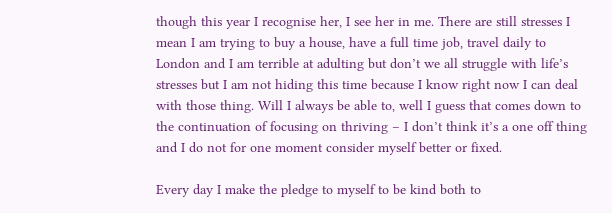though this year I recognise her, I see her in me. There are still stresses I mean I am trying to buy a house, have a full time job, travel daily to London and I am terrible at adulting but don’t we all struggle with life’s stresses but I am not hiding this time because I know right now I can deal with those thing. Will I always be able to, well I guess that comes down to the continuation of focusing on thriving – I don’t think it’s a one off thing and I do not for one moment consider myself better or fixed.

Every day I make the pledge to myself to be kind both to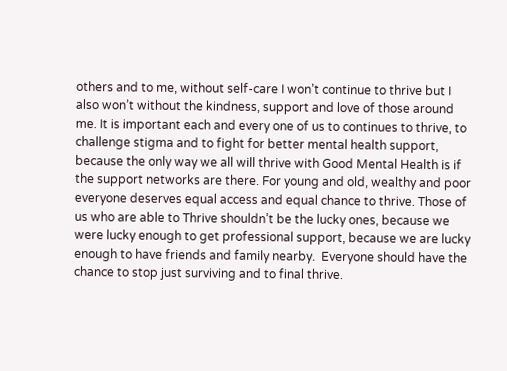others and to me, without self-care I won’t continue to thrive but I also won’t without the kindness, support and love of those around me. It is important each and every one of us to continues to thrive, to challenge stigma and to fight for better mental health support, because the only way we all will thrive with Good Mental Health is if the support networks are there. For young and old, wealthy and poor everyone deserves equal access and equal chance to thrive. Those of us who are able to Thrive shouldn’t be the lucky ones, because we were lucky enough to get professional support, because we are lucky enough to have friends and family nearby.  Everyone should have the chance to stop just surviving and to final thrive.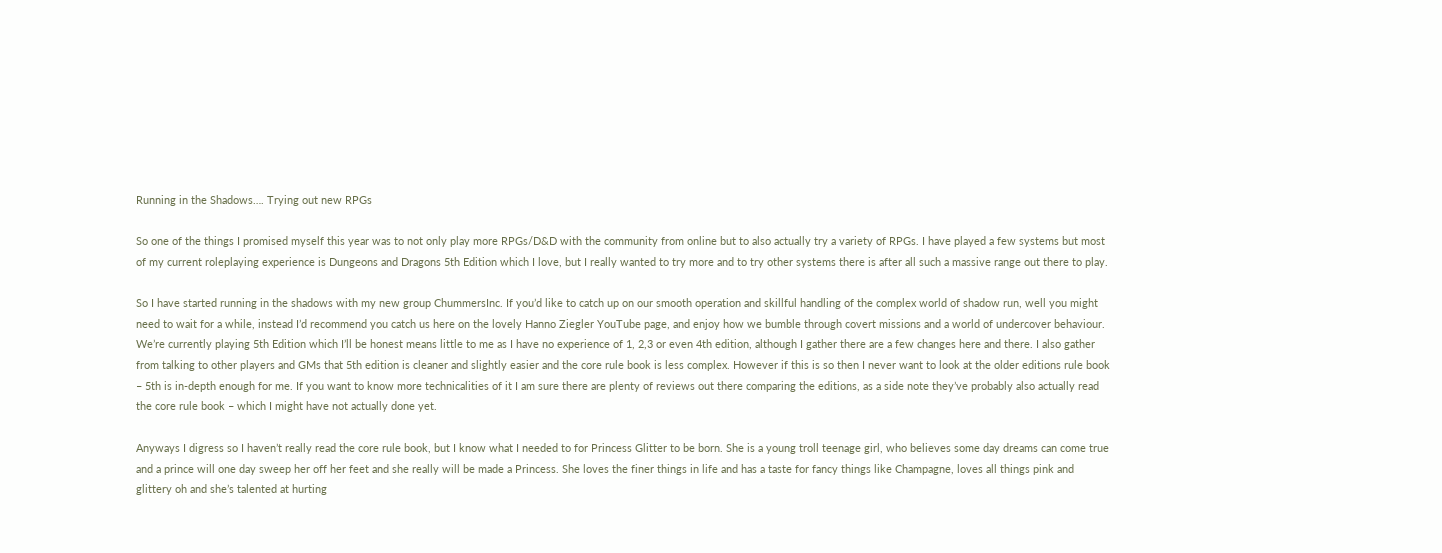Running in the Shadows…. Trying out new RPGs

So one of the things I promised myself this year was to not only play more RPGs/D&D with the community from online but to also actually try a variety of RPGs. I have played a few systems but most of my current roleplaying experience is Dungeons and Dragons 5th Edition which I love, but I really wanted to try more and to try other systems there is after all such a massive range out there to play.

So I have started running in the shadows with my new group ChummersInc. If you’d like to catch up on our smooth operation and skillful handling of the complex world of shadow run, well you might need to wait for a while, instead I’d recommend you catch us here on the lovely Hanno Ziegler YouTube page, and enjoy how we bumble through covert missions and a world of undercover behaviour. We’re currently playing 5th Edition which I’ll be honest means little to me as I have no experience of 1, 2,3 or even 4th edition, although I gather there are a few changes here and there. I also gather from talking to other players and GMs that 5th edition is cleaner and slightly easier and the core rule book is less complex. However if this is so then I never want to look at the older editions rule book – 5th is in-depth enough for me. If you want to know more technicalities of it I am sure there are plenty of reviews out there comparing the editions, as a side note they’ve probably also actually read the core rule book – which I might have not actually done yet.

Anyways I digress so I haven’t really read the core rule book, but I know what I needed to for Princess Glitter to be born. She is a young troll teenage girl, who believes some day dreams can come true and a prince will one day sweep her off her feet and she really will be made a Princess. She loves the finer things in life and has a taste for fancy things like Champagne, loves all things pink and glittery oh and she’s talented at hurting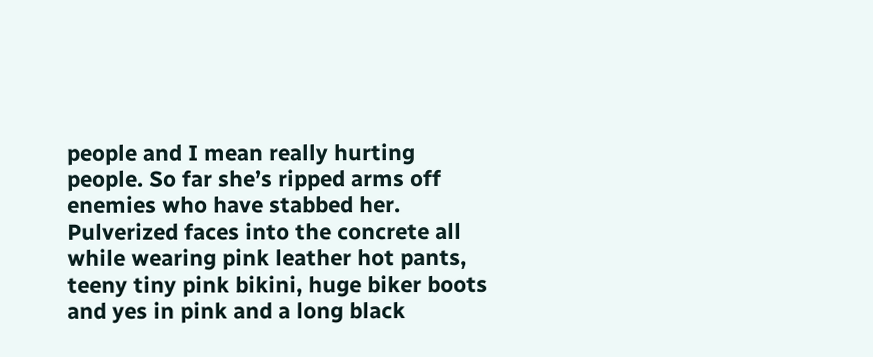people and I mean really hurting people. So far she’s ripped arms off enemies who have stabbed her. Pulverized faces into the concrete all while wearing pink leather hot pants, teeny tiny pink bikini, huge biker boots and yes in pink and a long black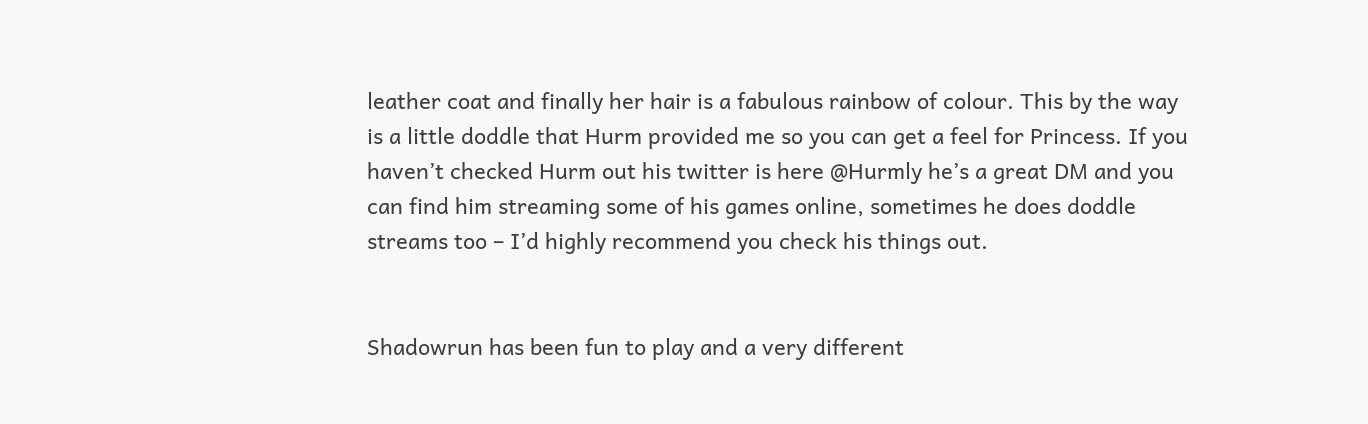leather coat and finally her hair is a fabulous rainbow of colour. This by the way is a little doddle that Hurm provided me so you can get a feel for Princess. If you haven’t checked Hurm out his twitter is here @Hurmly he’s a great DM and you can find him streaming some of his games online, sometimes he does doddle streams too – I’d highly recommend you check his things out.


Shadowrun has been fun to play and a very different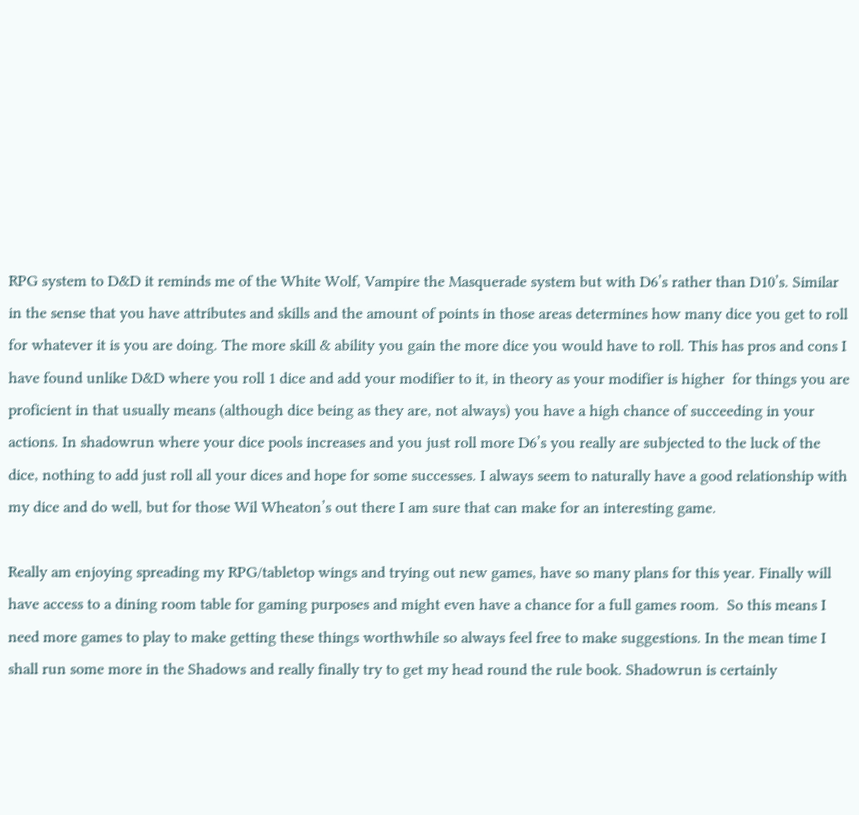RPG system to D&D it reminds me of the White Wolf, Vampire the Masquerade system but with D6’s rather than D10’s. Similar in the sense that you have attributes and skills and the amount of points in those areas determines how many dice you get to roll for whatever it is you are doing. The more skill & ability you gain the more dice you would have to roll. This has pros and cons I have found unlike D&D where you roll 1 dice and add your modifier to it, in theory as your modifier is higher  for things you are proficient in that usually means (although dice being as they are, not always) you have a high chance of succeeding in your actions. In shadowrun where your dice pools increases and you just roll more D6’s you really are subjected to the luck of the dice, nothing to add just roll all your dices and hope for some successes. I always seem to naturally have a good relationship with my dice and do well, but for those Wil Wheaton’s out there I am sure that can make for an interesting game.

Really am enjoying spreading my RPG/tabletop wings and trying out new games, have so many plans for this year. Finally will have access to a dining room table for gaming purposes and might even have a chance for a full games room.  So this means I need more games to play to make getting these things worthwhile so always feel free to make suggestions. In the mean time I shall run some more in the Shadows and really finally try to get my head round the rule book. Shadowrun is certainly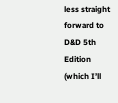less straight forward to D&D 5th Edition (which I’ll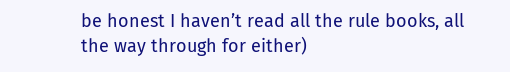be honest I haven’t read all the rule books, all the way through for either)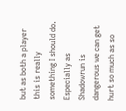but as both a player this is really something I should do. Especially as Shadowrun is dangerous we can get hurt so much as so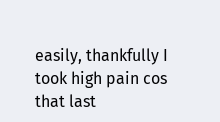easily, thankfully I took high pain cos that last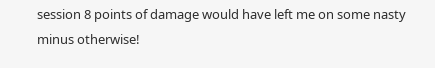session 8 points of damage would have left me on some nasty minus otherwise!